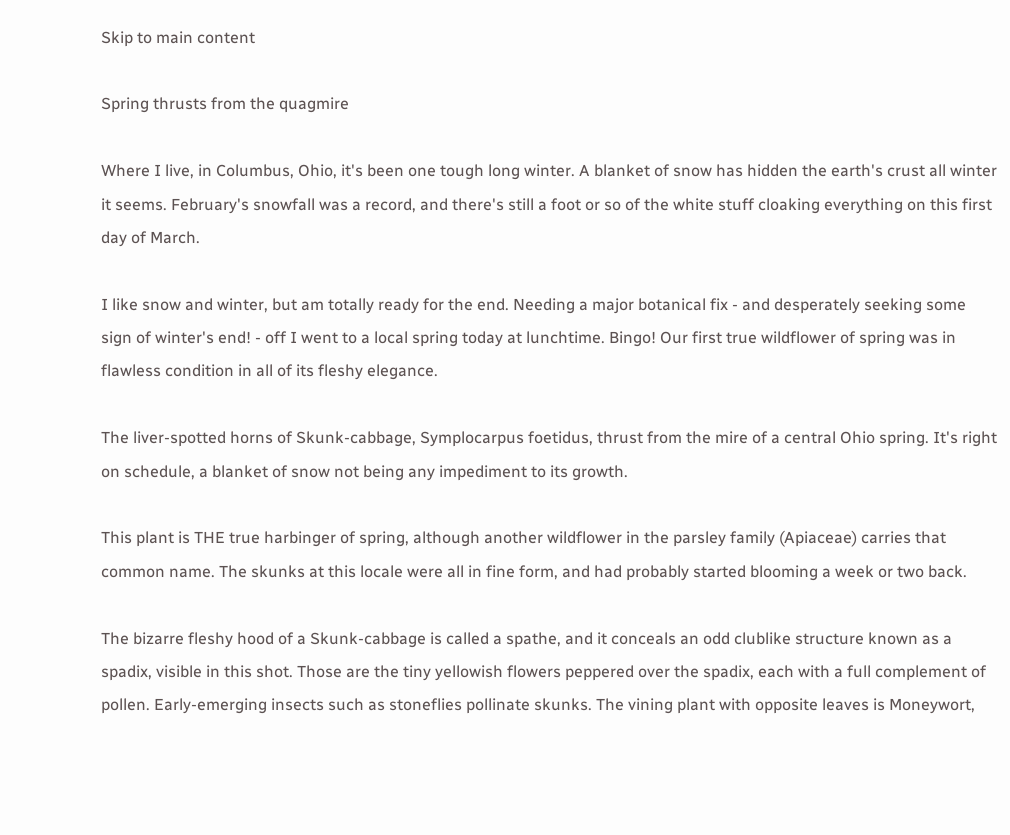Skip to main content

Spring thrusts from the quagmire

Where I live, in Columbus, Ohio, it's been one tough long winter. A blanket of snow has hidden the earth's crust all winter it seems. February's snowfall was a record, and there's still a foot or so of the white stuff cloaking everything on this first day of March.

I like snow and winter, but am totally ready for the end. Needing a major botanical fix - and desperately seeking some sign of winter's end! - off I went to a local spring today at lunchtime. Bingo! Our first true wildflower of spring was in flawless condition in all of its fleshy elegance.

The liver-spotted horns of Skunk-cabbage, Symplocarpus foetidus, thrust from the mire of a central Ohio spring. It's right on schedule, a blanket of snow not being any impediment to its growth.

This plant is THE true harbinger of spring, although another wildflower in the parsley family (Apiaceae) carries that common name. The skunks at this locale were all in fine form, and had probably started blooming a week or two back.

The bizarre fleshy hood of a Skunk-cabbage is called a spathe, and it conceals an odd clublike structure known as a spadix, visible in this shot. Those are the tiny yellowish flowers peppered over the spadix, each with a full complement of pollen. Early-emerging insects such as stoneflies pollinate skunks. The vining plant with opposite leaves is Moneywort,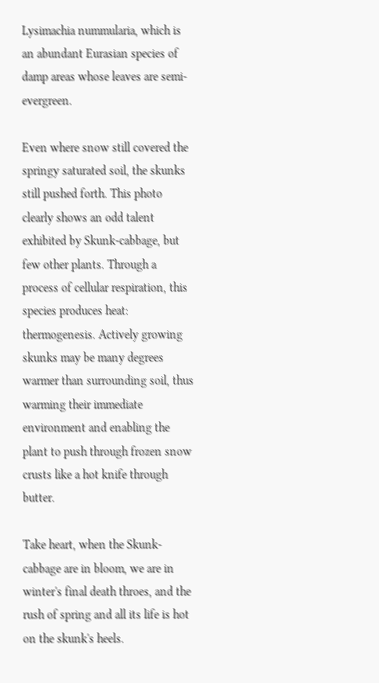Lysimachia nummularia, which is an abundant Eurasian species of damp areas whose leaves are semi-evergreen.

Even where snow still covered the springy saturated soil, the skunks still pushed forth. This photo clearly shows an odd talent exhibited by Skunk-cabbage, but few other plants. Through a process of cellular respiration, this species produces heat: thermogenesis. Actively growing skunks may be many degrees warmer than surrounding soil, thus warming their immediate environment and enabling the plant to push through frozen snow crusts like a hot knife through butter.

Take heart, when the Skunk-cabbage are in bloom, we are in winter's final death throes, and the rush of spring and all its life is hot on the skunk's heels.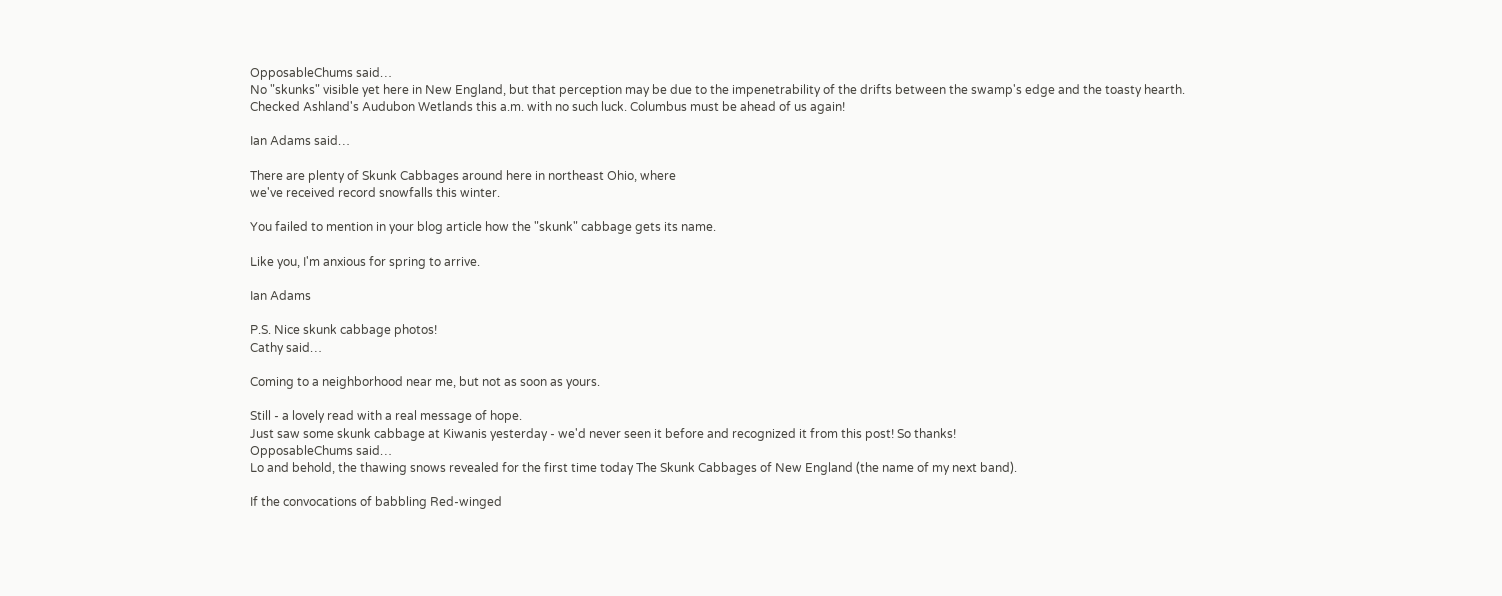OpposableChums said…
No "skunks" visible yet here in New England, but that perception may be due to the impenetrability of the drifts between the swamp's edge and the toasty hearth.
Checked Ashland's Audubon Wetlands this a.m. with no such luck. Columbus must be ahead of us again!

Ian Adams said…

There are plenty of Skunk Cabbages around here in northeast Ohio, where
we've received record snowfalls this winter.

You failed to mention in your blog article how the "skunk" cabbage gets its name.

Like you, I'm anxious for spring to arrive.

Ian Adams

P.S. Nice skunk cabbage photos!
Cathy said…

Coming to a neighborhood near me, but not as soon as yours.

Still - a lovely read with a real message of hope.
Just saw some skunk cabbage at Kiwanis yesterday - we'd never seen it before and recognized it from this post! So thanks!
OpposableChums said…
Lo and behold, the thawing snows revealed for the first time today The Skunk Cabbages of New England (the name of my next band).

If the convocations of babbling Red-winged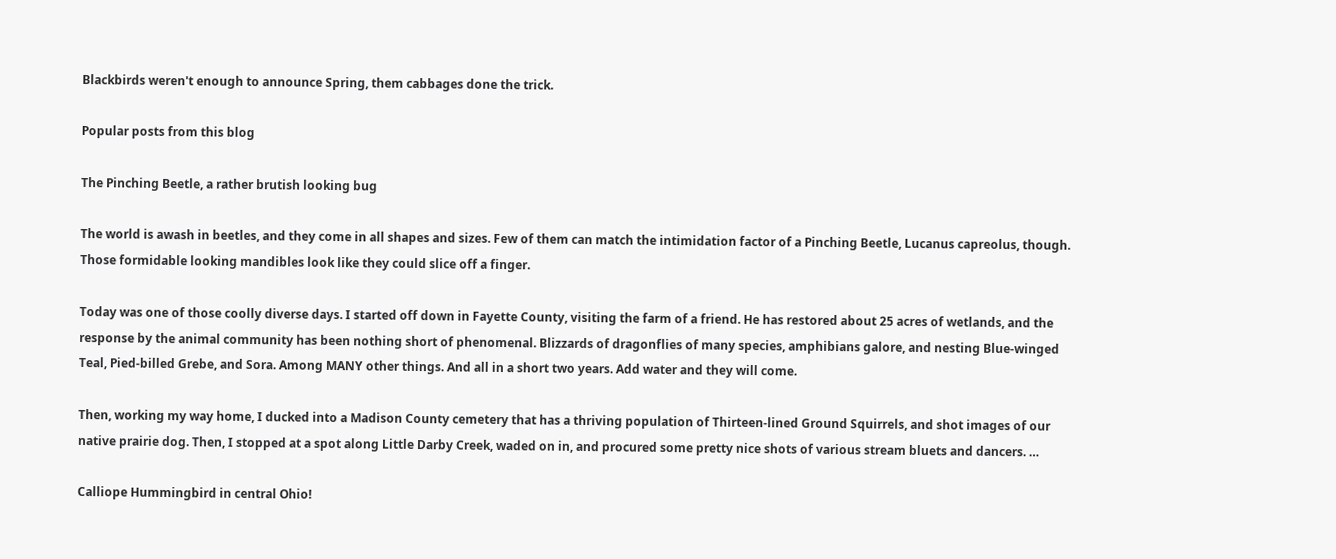Blackbirds weren't enough to announce Spring, them cabbages done the trick.

Popular posts from this blog

The Pinching Beetle, a rather brutish looking bug

The world is awash in beetles, and they come in all shapes and sizes. Few of them can match the intimidation factor of a Pinching Beetle, Lucanus capreolus, though. Those formidable looking mandibles look like they could slice off a finger.

Today was one of those coolly diverse days. I started off down in Fayette County, visiting the farm of a friend. He has restored about 25 acres of wetlands, and the response by the animal community has been nothing short of phenomenal. Blizzards of dragonflies of many species, amphibians galore, and nesting Blue-winged Teal, Pied-billed Grebe, and Sora. Among MANY other things. And all in a short two years. Add water and they will come.

Then, working my way home, I ducked into a Madison County cemetery that has a thriving population of Thirteen-lined Ground Squirrels, and shot images of our native prairie dog. Then, I stopped at a spot along Little Darby Creek, waded on in, and procured some pretty nice shots of various stream bluets and dancers. …

Calliope Hummingbird in central Ohio!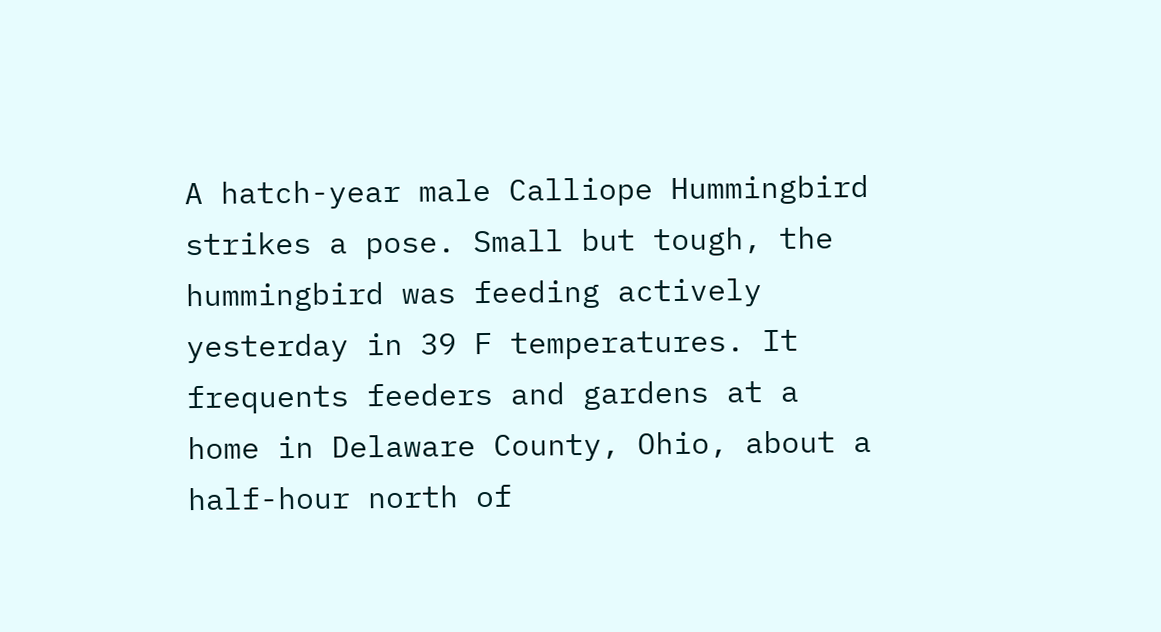A hatch-year male Calliope Hummingbird strikes a pose. Small but tough, the hummingbird was feeding actively yesterday in 39 F temperatures. It frequents feeders and gardens at a home in Delaware County, Ohio, about a half-hour north of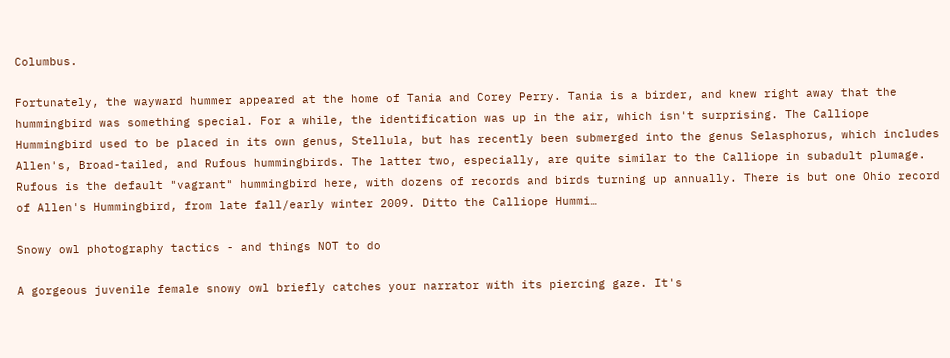Columbus.

Fortunately, the wayward hummer appeared at the home of Tania and Corey Perry. Tania is a birder, and knew right away that the hummingbird was something special. For a while, the identification was up in the air, which isn't surprising. The Calliope Hummingbird used to be placed in its own genus, Stellula, but has recently been submerged into the genus Selasphorus, which includes Allen's, Broad-tailed, and Rufous hummingbirds. The latter two, especially, are quite similar to the Calliope in subadult plumage. Rufous is the default "vagrant" hummingbird here, with dozens of records and birds turning up annually. There is but one Ohio record of Allen's Hummingbird, from late fall/early winter 2009. Ditto the Calliope Hummi…

Snowy owl photography tactics - and things NOT to do

A gorgeous juvenile female snowy owl briefly catches your narrator with its piercing gaze. It's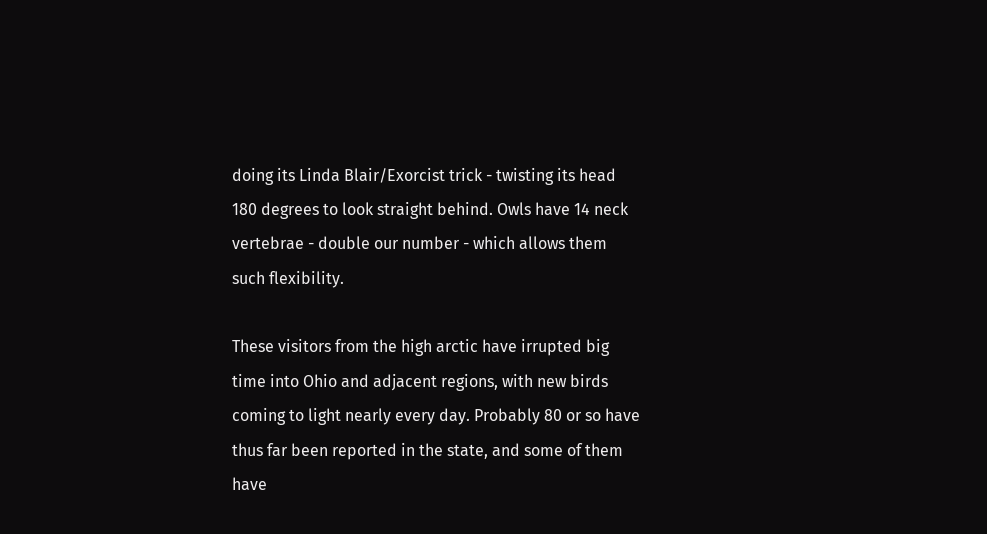doing its Linda Blair/Exorcist trick - twisting its head 180 degrees to look straight behind. Owls have 14 neck vertebrae - double our number - which allows them such flexibility.

These visitors from the high arctic have irrupted big time into Ohio and adjacent regions, with new birds coming to light nearly every day. Probably 80 or so have thus far been reported in the state, and some of them have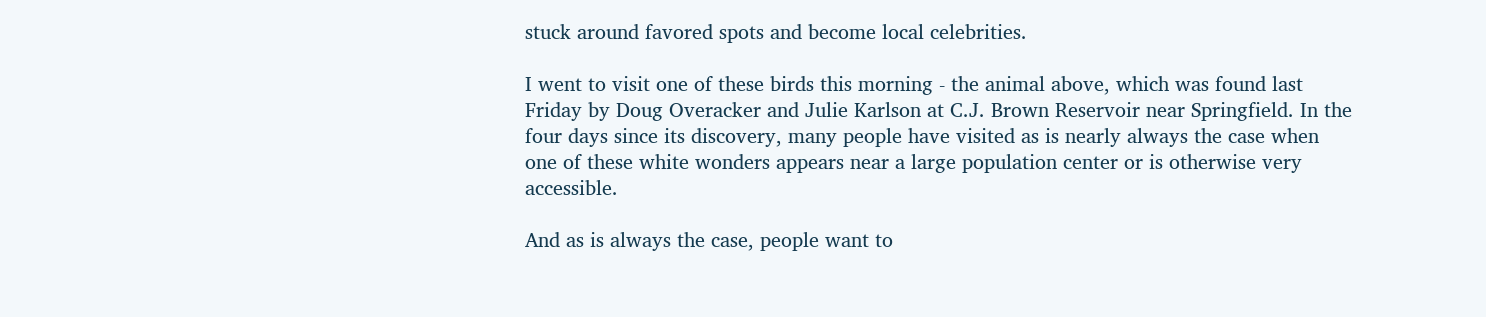stuck around favored spots and become local celebrities.

I went to visit one of these birds this morning - the animal above, which was found last Friday by Doug Overacker and Julie Karlson at C.J. Brown Reservoir near Springfield. In the four days since its discovery, many people have visited as is nearly always the case when one of these white wonders appears near a large population center or is otherwise very accessible.

And as is always the case, people want to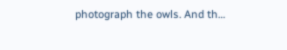photograph the owls. And th…